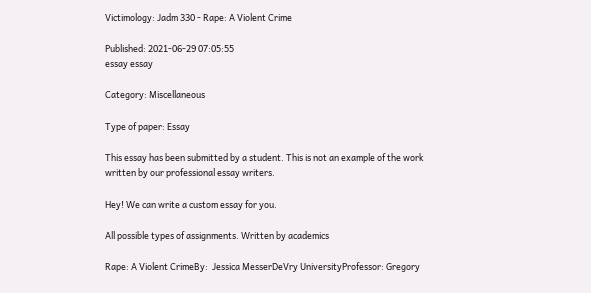Victimology: Jadm 330 - Rape: A Violent Crime

Published: 2021-06-29 07:05:55
essay essay

Category: Miscellaneous

Type of paper: Essay

This essay has been submitted by a student. This is not an example of the work written by our professional essay writers.

Hey! We can write a custom essay for you.

All possible types of assignments. Written by academics

Rape: A Violent CrimeBy:  Jessica MesserDeVry UniversityProfessor: Gregory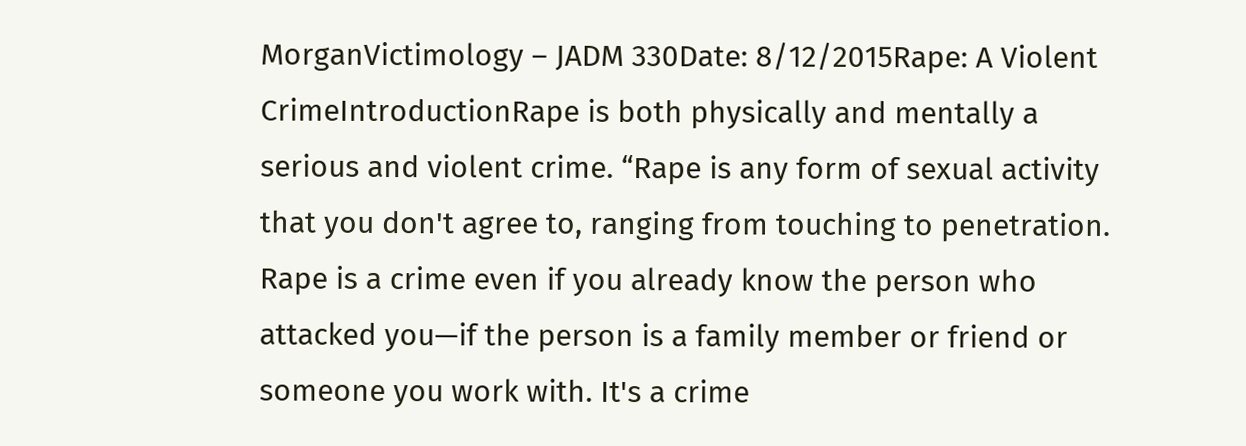MorganVictimology – JADM 330Date: 8/12/2015Rape: A Violent CrimeIntroductionRape is both physically and mentally a serious and violent crime. “Rape is any form of sexual activity that you don't agree to, ranging from touching to penetration. Rape is a crime even if you already know the person who attacked you—if the person is a family member or friend or someone you work with. It's a crime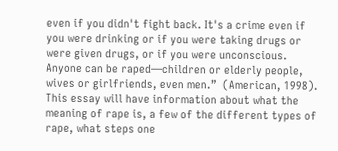even if you didn't fight back. It's a crime even if you were drinking or if you were taking drugs or were given drugs, or if you were unconscious. Anyone can be raped—children or elderly people, wives or girlfriends, even men.”  (American, 1998).  This essay will have information about what the meaning of rape is, a few of the different types of rape, what steps one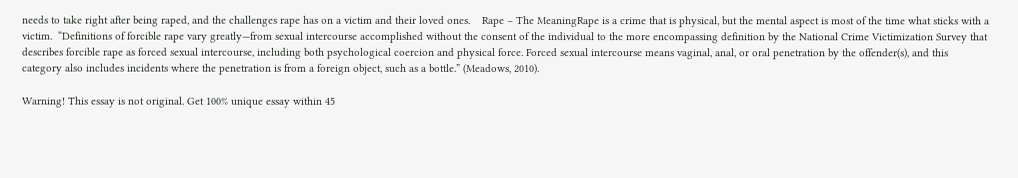needs to take right after being raped, and the challenges rape has on a victim and their loved ones.    Rape – The MeaningRape is a crime that is physical, but the mental aspect is most of the time what sticks with a victim.  “Definitions of forcible rape vary greatly—from sexual intercourse accomplished without the consent of the individual to the more encompassing definition by the National Crime Victimization Survey that describes forcible rape as forced sexual intercourse, including both psychological coercion and physical force. Forced sexual intercourse means vaginal, anal, or oral penetration by the offender(s), and this category also includes incidents where the penetration is from a foreign object, such as a bottle.” (Meadows, 2010).

Warning! This essay is not original. Get 100% unique essay within 45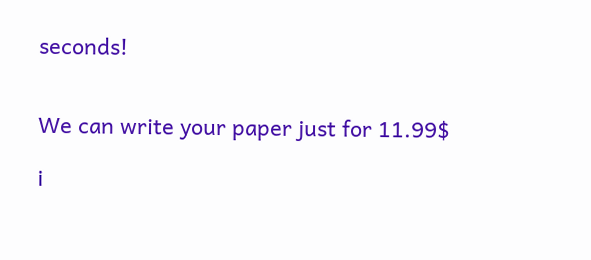seconds!


We can write your paper just for 11.99$

i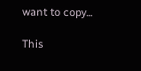want to copy...

This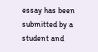essay has been submitted by a student and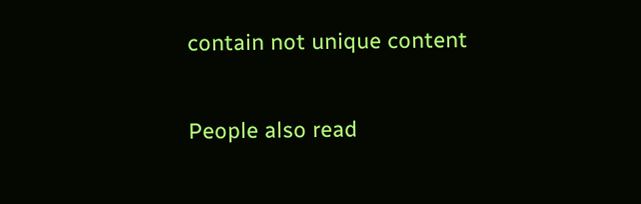contain not unique content

People also read